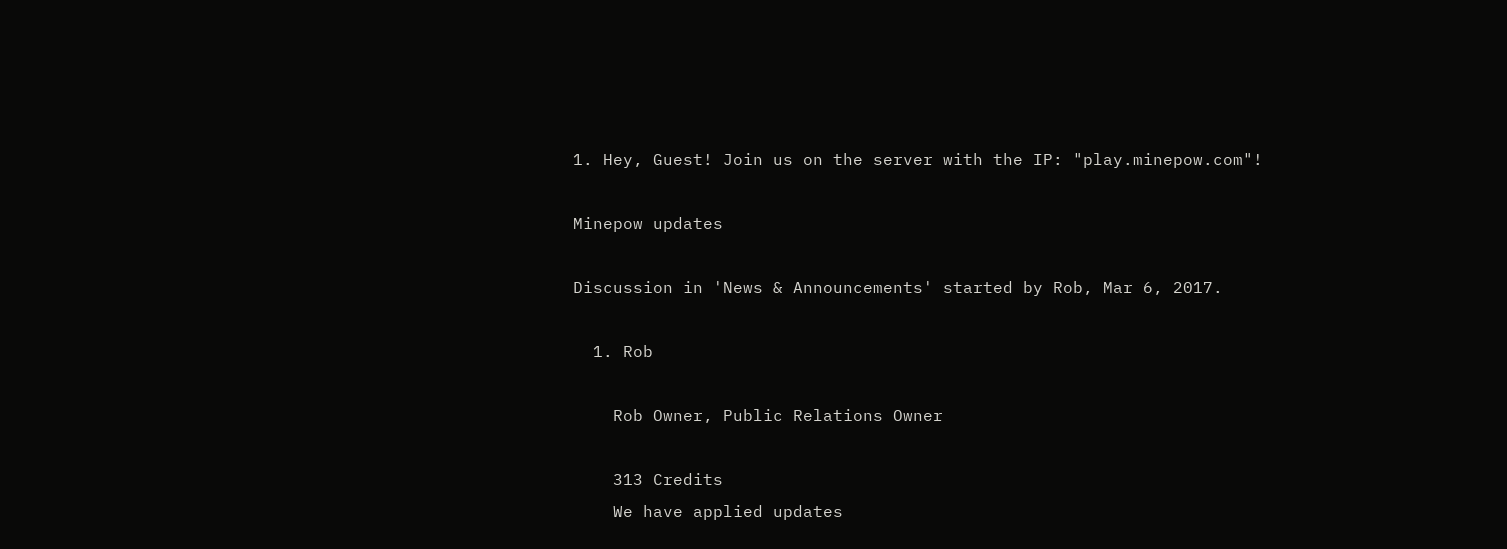1. Hey, Guest! Join us on the server with the IP: "play.minepow.com"!

Minepow updates

Discussion in 'News & Announcements' started by Rob, Mar 6, 2017.

  1. Rob

    Rob Owner, Public Relations Owner

    313 Credits
    We have applied updates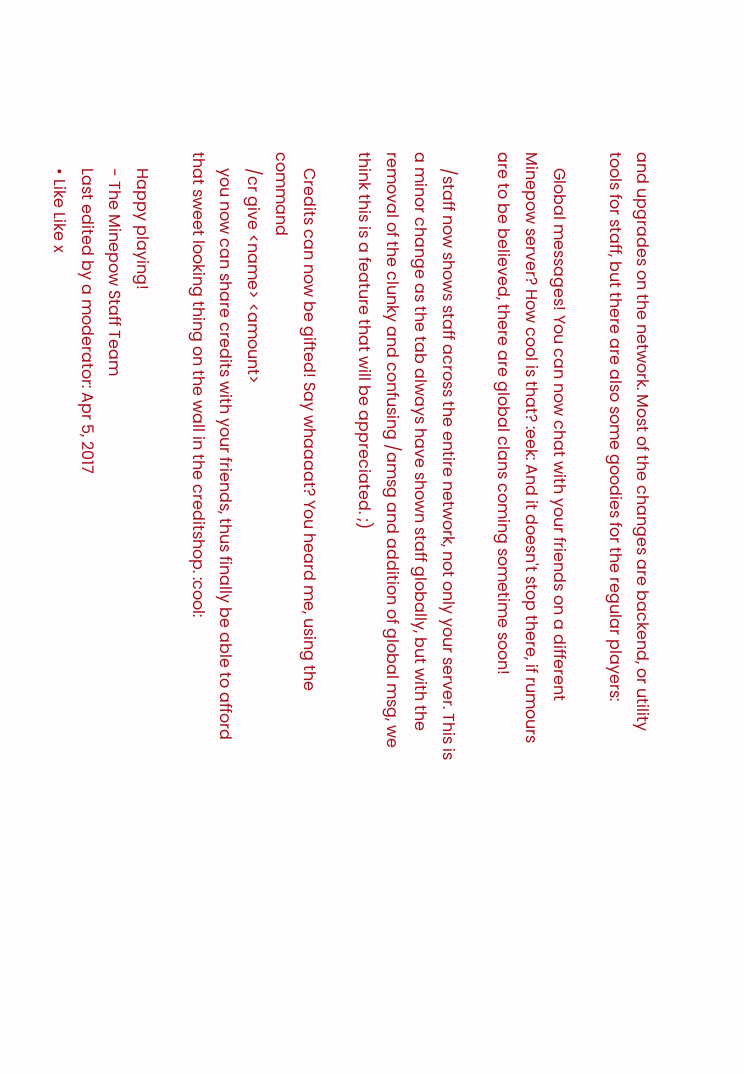and upgrades on the network. Most of the changes are backend, or utility tools for staff, but there are also some goodies for the regular players:

    Global messages! You can now chat with your friends on a different Minepow server? How cool is that? :eek: And it doesn't stop there, if rumours are to be believed, there are global clans coming sometime soon!

    /staff now shows staff across the entire network, not only your server. This is a minor change as the tab always have shown staff globally, but with the removal of the clunky and confusing /amsg and addition of global msg, we think this is a feature that will be appreciated. ;)

    Credits can now be gifted! Say whaaaat? You heard me, using the command
    /cr give <name> <amount>
    you now can share credits with your friends, thus finally be able to afford that sweet looking thing on the wall in the creditshop. :cool:

    Happy playing!
    - The Minepow Staff Team
    Last edited by a moderator: Apr 5, 2017
    • Like Like x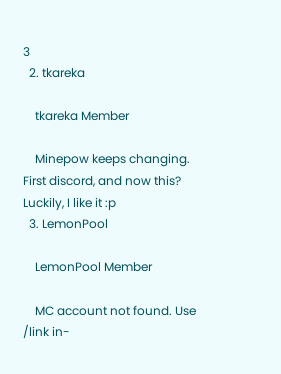3
  2. tkareka

    tkareka Member

    Minepow keeps changing. First discord, and now this? Luckily, I like it :p
  3. LemonPool

    LemonPool Member

    MC account not found. Use /link in-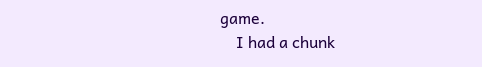game.
    I had a chunk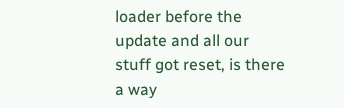loader before the update and all our stuff got reset, is there a way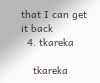that I can get it back
  4. tkareka

    tkareka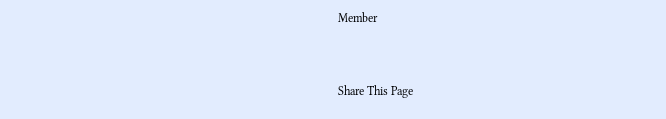Member


Share This Page